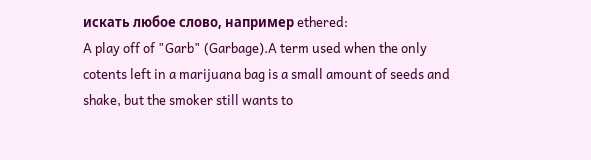искать любое слово, например ethered:
A play off of "Garb" (Garbage).A term used when the only cotents left in a marijuana bag is a small amount of seeds and shake, but the smoker still wants to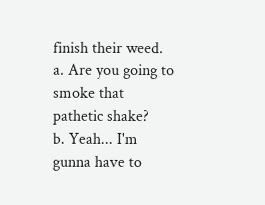finish their weed.
a. Are you going to smoke that pathetic shake?
b. Yeah... I'm gunna have to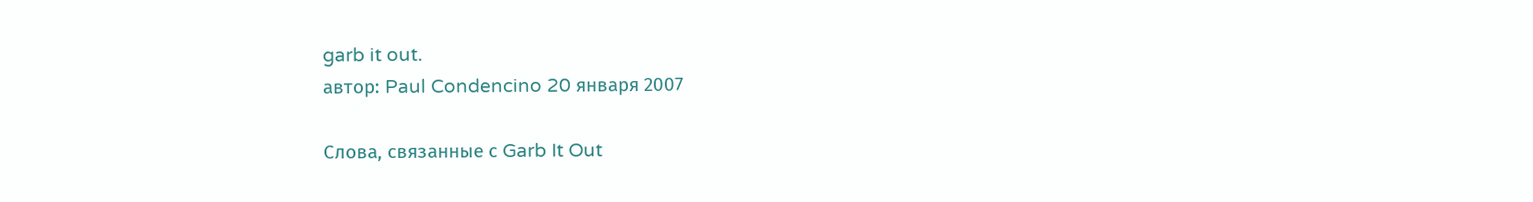garb it out.
автор: Paul Condencino 20 января 2007

Слова, связанные с Garb It Out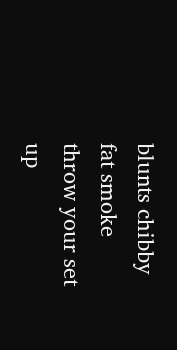blunts chibby fat smoke throw your set up